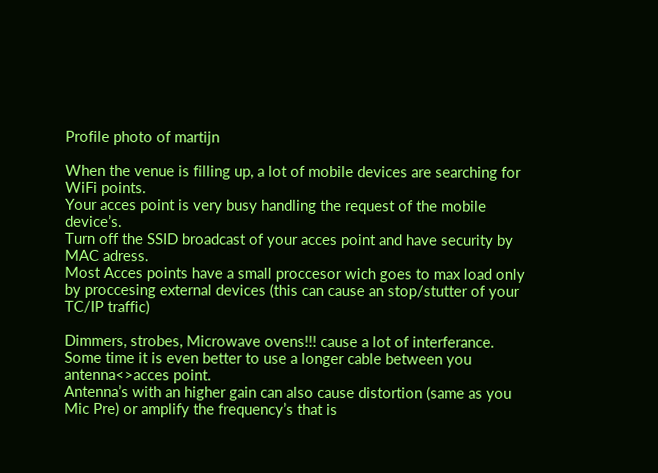Profile photo of martijn

When the venue is filling up, a lot of mobile devices are searching for WiFi points.
Your acces point is very busy handling the request of the mobile device’s.
Turn off the SSID broadcast of your acces point and have security by MAC adress.
Most Acces points have a small proccesor wich goes to max load only by proccesing external devices (this can cause an stop/stutter of your TC/IP traffic)

Dimmers, strobes, Microwave ovens!!! cause a lot of interferance.
Some time it is even better to use a longer cable between you antenna<>acces point.
Antenna’s with an higher gain can also cause distortion (same as you Mic Pre) or amplify the frequency’s that is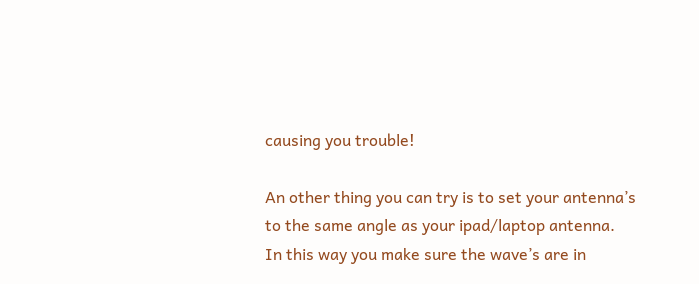causing you trouble!

An other thing you can try is to set your antenna’s to the same angle as your ipad/laptop antenna.
In this way you make sure the wave’s are in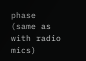phase (same as with radio mics)